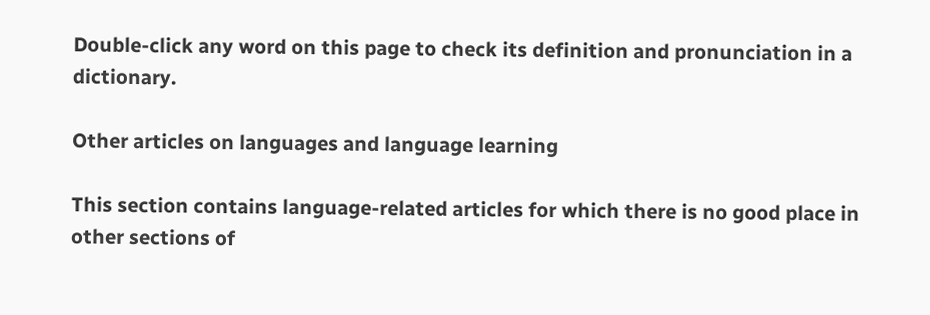Double-click any word on this page to check its definition and pronunciation in a dictionary.

Other articles on languages and language learning

This section contains language-related articles for which there is no good place in other sections of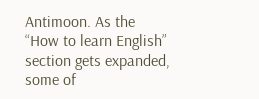Antimoon. As the “How to learn English” section gets expanded, some of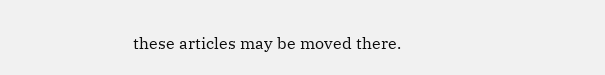these articles may be moved there.